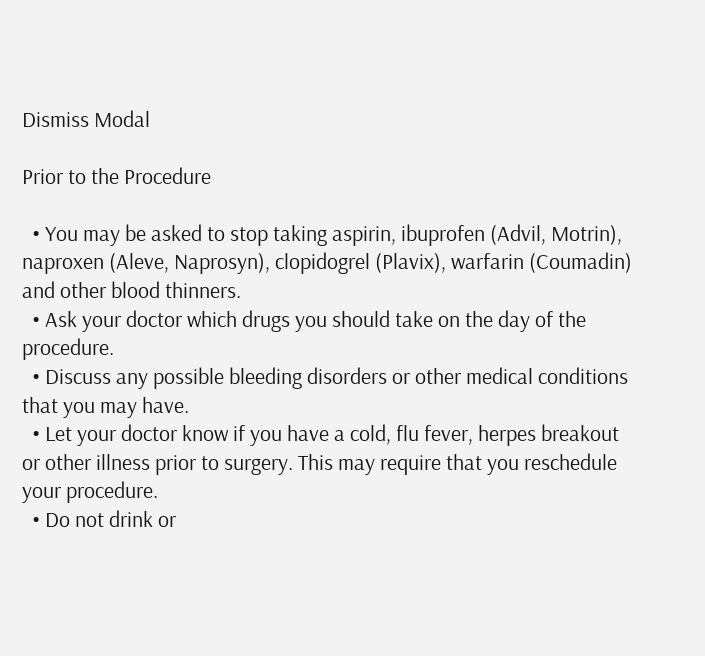Dismiss Modal

Prior to the Procedure

  • You may be asked to stop taking aspirin, ibuprofen (Advil, Motrin), naproxen (Aleve, Naprosyn), clopidogrel (Plavix), warfarin (Coumadin) and other blood thinners.
  • Ask your doctor which drugs you should take on the day of the procedure.
  • Discuss any possible bleeding disorders or other medical conditions that you may have.
  • Let your doctor know if you have a cold, flu fever, herpes breakout or other illness prior to surgery. This may require that you reschedule your procedure.
  • Do not drink or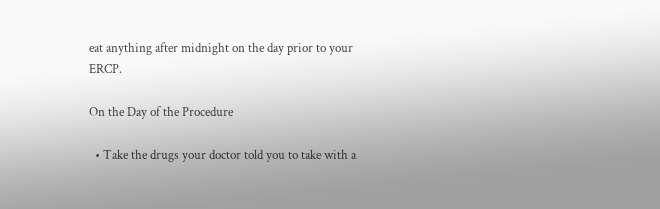eat anything after midnight on the day prior to your ERCP.

On the Day of the Procedure

  • Take the drugs your doctor told you to take with a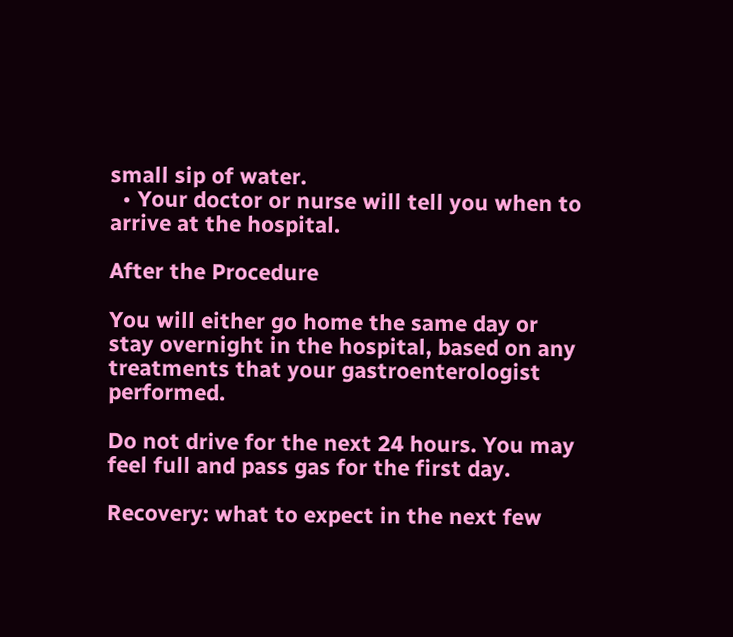small sip of water.
  • Your doctor or nurse will tell you when to arrive at the hospital.

After the Procedure

You will either go home the same day or stay overnight in the hospital, based on any treatments that your gastroenterologist performed.

Do not drive for the next 24 hours. You may feel full and pass gas for the first day.

Recovery: what to expect in the next few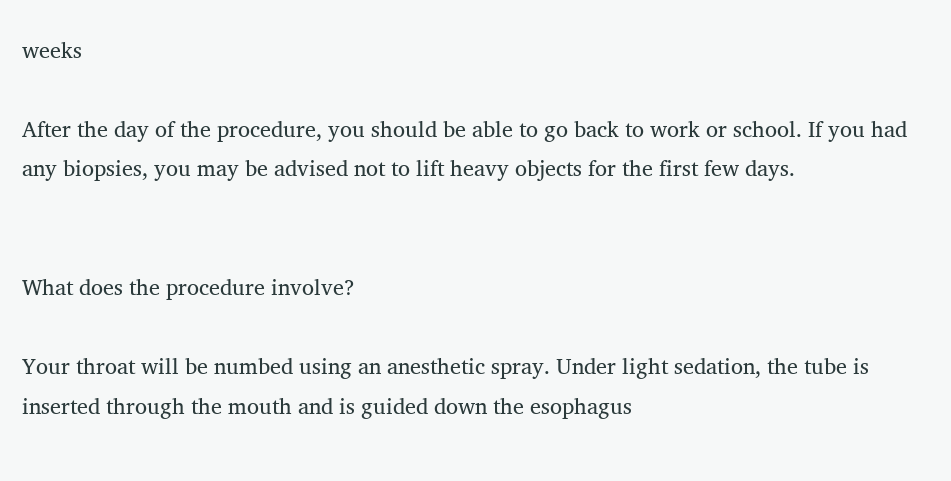weeks

After the day of the procedure, you should be able to go back to work or school. If you had any biopsies, you may be advised not to lift heavy objects for the first few days.


What does the procedure involve?

Your throat will be numbed using an anesthetic spray. Under light sedation, the tube is inserted through the mouth and is guided down the esophagus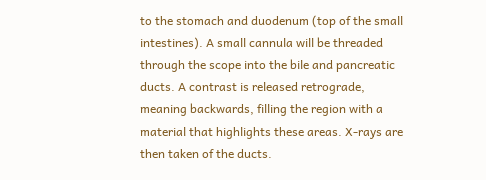to the stomach and duodenum (top of the small intestines). A small cannula will be threaded through the scope into the bile and pancreatic ducts. A contrast is released retrograde, meaning backwards, filling the region with a material that highlights these areas. X-rays are then taken of the ducts.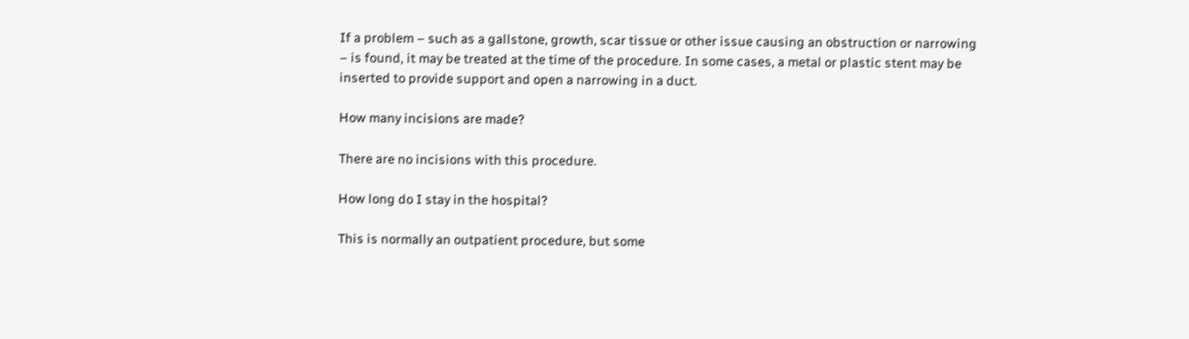If a problem – such as a gallstone, growth, scar tissue or other issue causing an obstruction or narrowing – is found, it may be treated at the time of the procedure. In some cases, a metal or plastic stent may be inserted to provide support and open a narrowing in a duct.

How many incisions are made?

There are no incisions with this procedure.

How long do I stay in the hospital?

This is normally an outpatient procedure, but some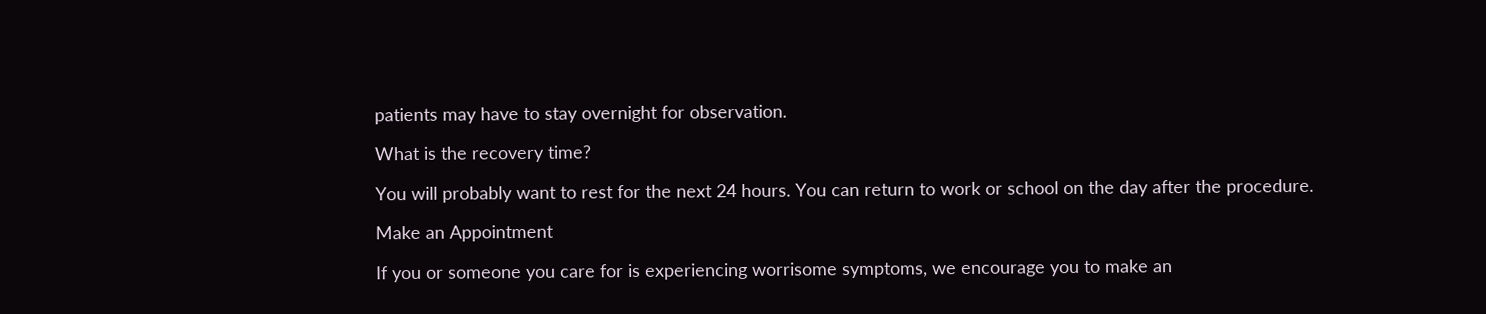patients may have to stay overnight for observation.

What is the recovery time?

You will probably want to rest for the next 24 hours. You can return to work or school on the day after the procedure.

Make an Appointment

If you or someone you care for is experiencing worrisome symptoms, we encourage you to make an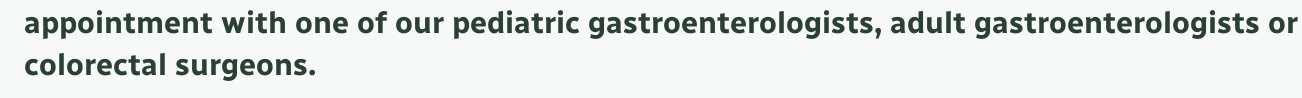appointment with one of our pediatric gastroenterologists, adult gastroenterologists or colorectal surgeons.